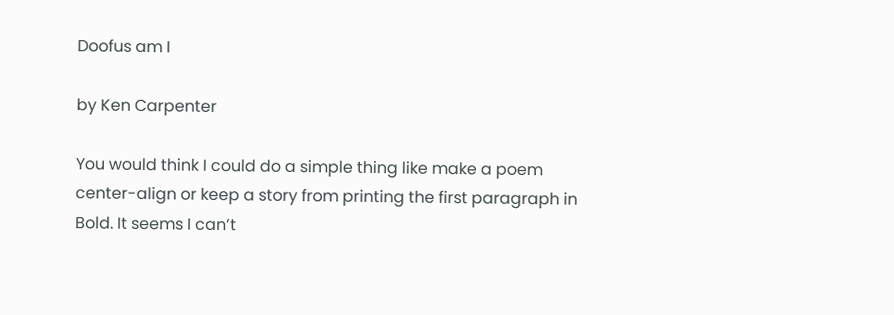Doofus am I

by Ken Carpenter

You would think I could do a simple thing like make a poem center-align or keep a story from printing the first paragraph in Bold. It seems I can’t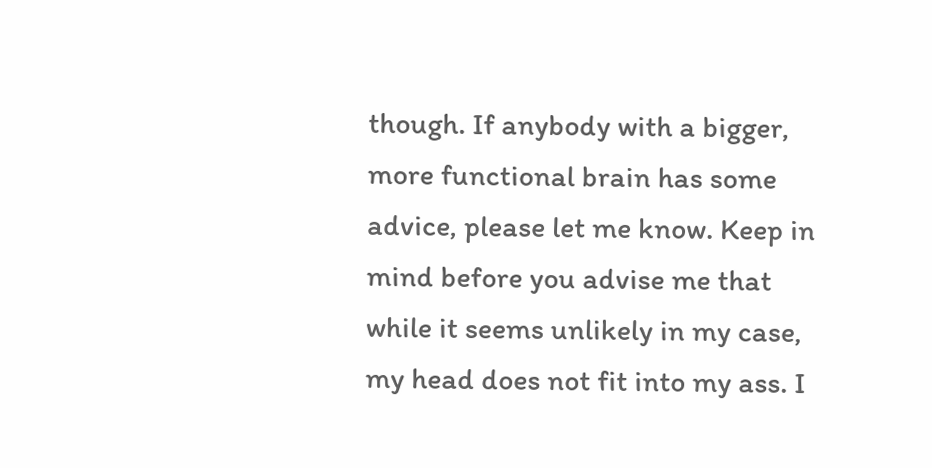though. If anybody with a bigger, more functional brain has some advice, please let me know. Keep in mind before you advise me that while it seems unlikely in my case, my head does not fit into my ass. I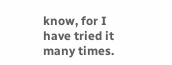know, for I have tried it many times.